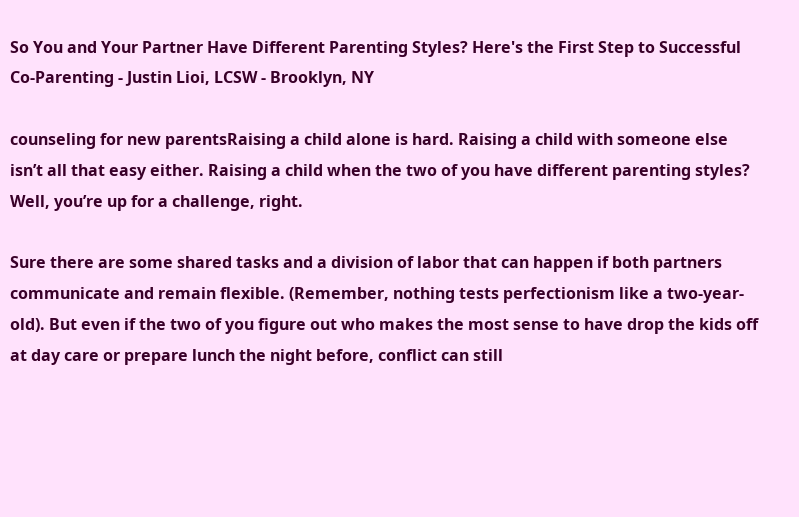So You and Your Partner Have Different Parenting Styles? Here's the First Step to Successful Co-Parenting - Justin Lioi, LCSW - Brooklyn, NY

counseling for new parentsRaising a child alone is hard. Raising a child with someone else isn’t all that easy either. Raising a child when the two of you have different parenting styles? Well, you’re up for a challenge, right.

Sure there are some shared tasks and a division of labor that can happen if both partners communicate and remain flexible. (Remember, nothing tests perfectionism like a two-year-old). But even if the two of you figure out who makes the most sense to have drop the kids off at day care or prepare lunch the night before, conflict can still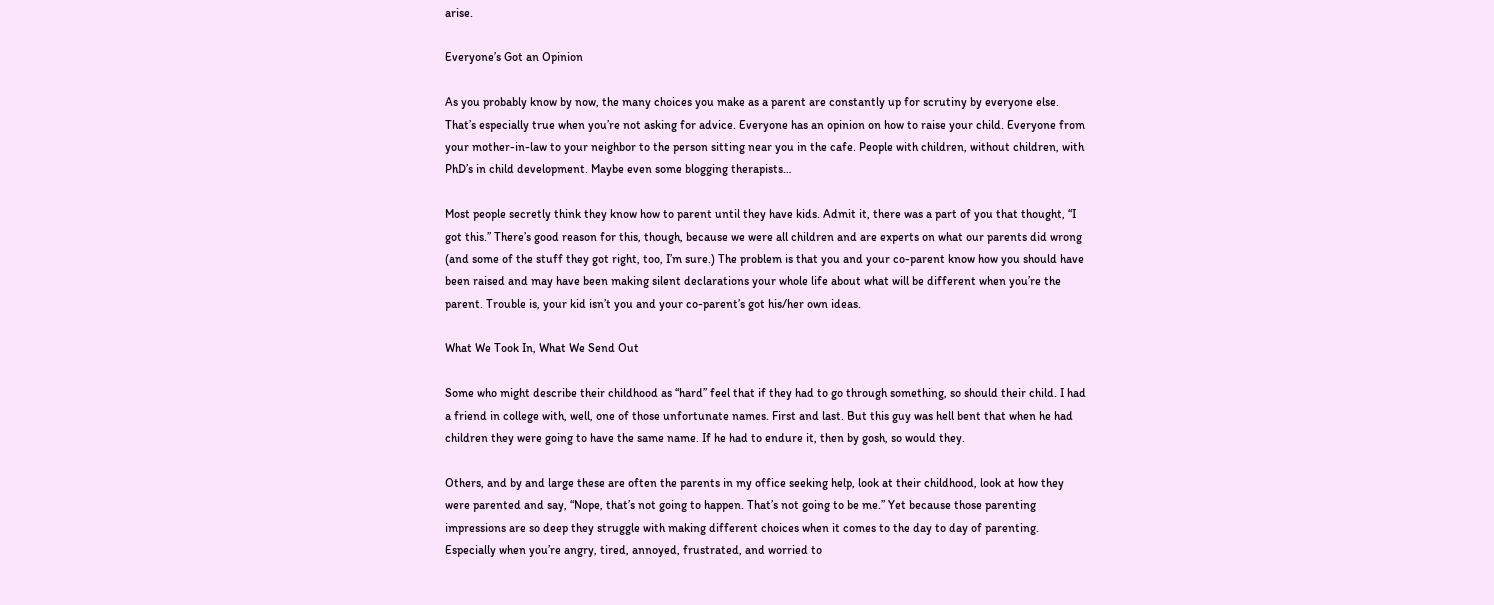arise.

Everyone’s Got an Opinion

As you probably know by now, the many choices you make as a parent are constantly up for scrutiny by everyone else. That’s especially true when you’re not asking for advice. Everyone has an opinion on how to raise your child. Everyone from your mother-in-law to your neighbor to the person sitting near you in the cafe. People with children, without children, with PhD’s in child development. Maybe even some blogging therapists…

Most people secretly think they know how to parent until they have kids. Admit it, there was a part of you that thought, “I got this.” There’s good reason for this, though, because we were all children and are experts on what our parents did wrong (and some of the stuff they got right, too, I’m sure.) The problem is that you and your co-parent know how you should have been raised and may have been making silent declarations your whole life about what will be different when you’re the parent. Trouble is, your kid isn’t you and your co-parent’s got his/her own ideas.

What We Took In, What We Send Out

Some who might describe their childhood as “hard” feel that if they had to go through something, so should their child. I had a friend in college with, well, one of those unfortunate names. First and last. But this guy was hell bent that when he had children they were going to have the same name. If he had to endure it, then by gosh, so would they.

Others, and by and large these are often the parents in my office seeking help, look at their childhood, look at how they were parented and say, “Nope, that’s not going to happen. That’s not going to be me.” Yet because those parenting impressions are so deep they struggle with making different choices when it comes to the day to day of parenting. Especially when you’re angry, tired, annoyed, frustrated, and worried to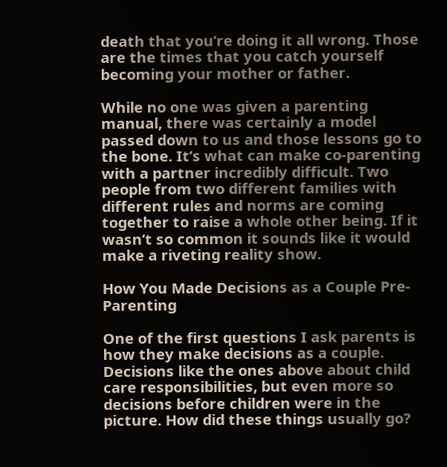death that you’re doing it all wrong. Those are the times that you catch yourself becoming your mother or father.

While no one was given a parenting manual, there was certainly a model passed down to us and those lessons go to the bone. It’s what can make co-parenting with a partner incredibly difficult. Two people from two different families with different rules and norms are coming together to raise a whole other being. If it wasn’t so common it sounds like it would make a riveting reality show.

How You Made Decisions as a Couple Pre-Parenting

One of the first questions I ask parents is how they make decisions as a couple. Decisions like the ones above about child care responsibilities, but even more so decisions before children were in the picture. How did these things usually go?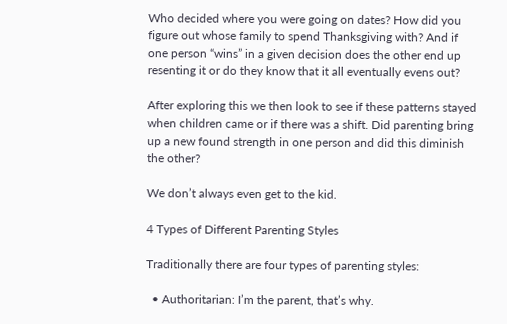Who decided where you were going on dates? How did you figure out whose family to spend Thanksgiving with? And if one person “wins” in a given decision does the other end up resenting it or do they know that it all eventually evens out?

After exploring this we then look to see if these patterns stayed when children came or if there was a shift. Did parenting bring up a new found strength in one person and did this diminish the other?

We don’t always even get to the kid.

4 Types of Different Parenting Styles

Traditionally there are four types of parenting styles:

  • Authoritarian: I’m the parent, that’s why.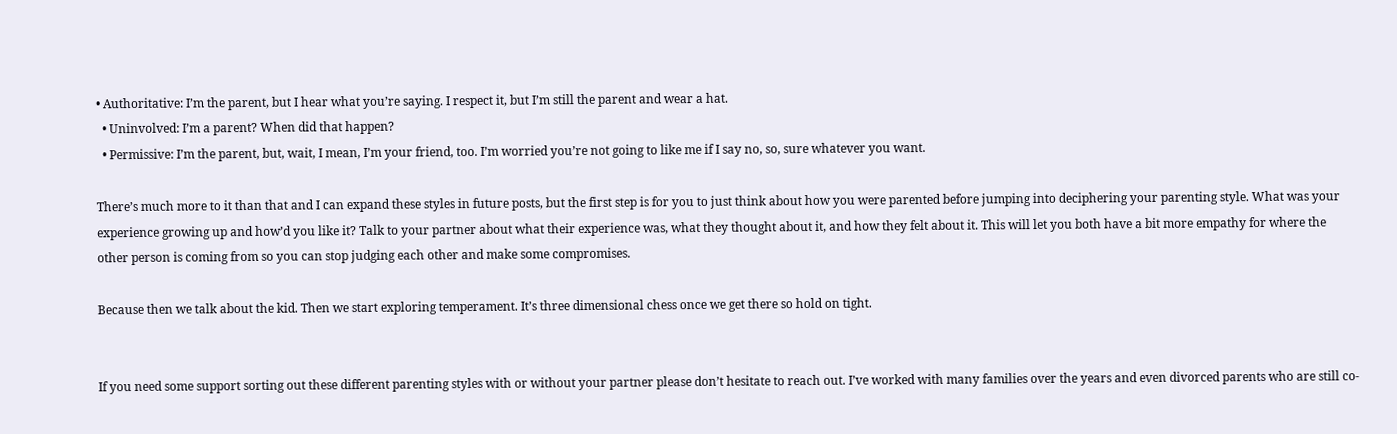• Authoritative: I’m the parent, but I hear what you’re saying. I respect it, but I’m still the parent and wear a hat.
  • Uninvolved: I’m a parent? When did that happen?
  • Permissive: I’m the parent, but, wait, I mean, I’m your friend, too. I’m worried you’re not going to like me if I say no, so, sure whatever you want.

There’s much more to it than that and I can expand these styles in future posts, but the first step is for you to just think about how you were parented before jumping into deciphering your parenting style. What was your experience growing up and how’d you like it? Talk to your partner about what their experience was, what they thought about it, and how they felt about it. This will let you both have a bit more empathy for where the other person is coming from so you can stop judging each other and make some compromises.

Because then we talk about the kid. Then we start exploring temperament. It’s three dimensional chess once we get there so hold on tight.


If you need some support sorting out these different parenting styles with or without your partner please don’t hesitate to reach out. I’ve worked with many families over the years and even divorced parents who are still co-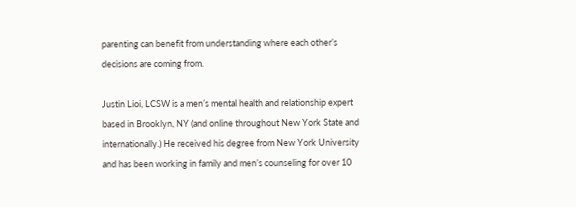parenting can benefit from understanding where each other’s decisions are coming from.

Justin Lioi, LCSW is a men’s mental health and relationship expert based in Brooklyn, NY (and online throughout New York State and internationally.) He received his degree from New York University and has been working in family and men’s counseling for over 10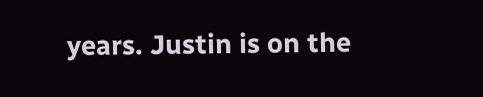years. Justin is on the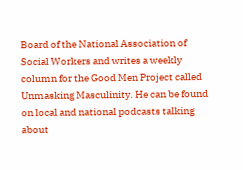Board of the National Association of Social Workers and writes a weekly column for the Good Men Project called Unmasking Masculinity. He can be found on local and national podcasts talking about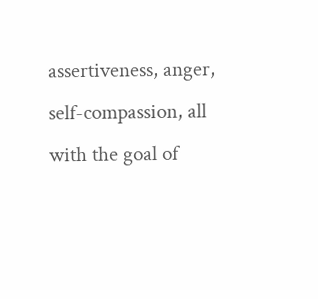assertiveness, anger, self-compassion, all with the goal of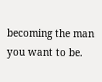becoming the man you want to be.